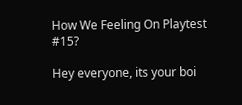How We Feeling On Playtest #15?

Hey everyone, its your boi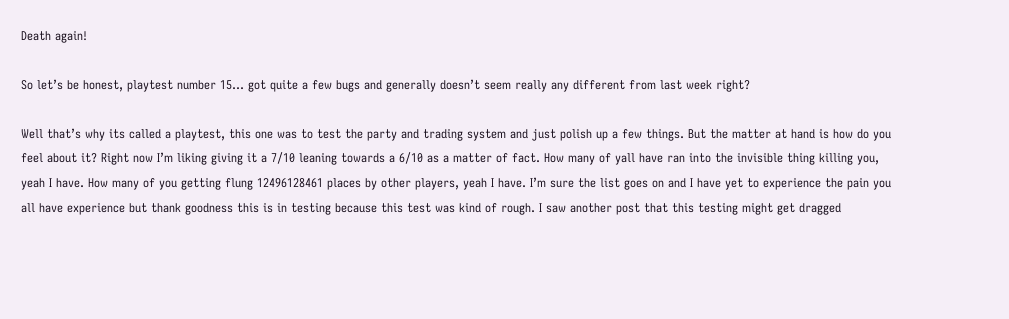Death again!

So let’s be honest, playtest number 15… got quite a few bugs and generally doesn’t seem really any different from last week right?

Well that’s why its called a playtest, this one was to test the party and trading system and just polish up a few things. But the matter at hand is how do you feel about it? Right now I’m liking giving it a 7/10 leaning towards a 6/10 as a matter of fact. How many of yall have ran into the invisible thing killing you, yeah I have. How many of you getting flung 12496128461 places by other players, yeah I have. I’m sure the list goes on and I have yet to experience the pain you all have experience but thank goodness this is in testing because this test was kind of rough. I saw another post that this testing might get dragged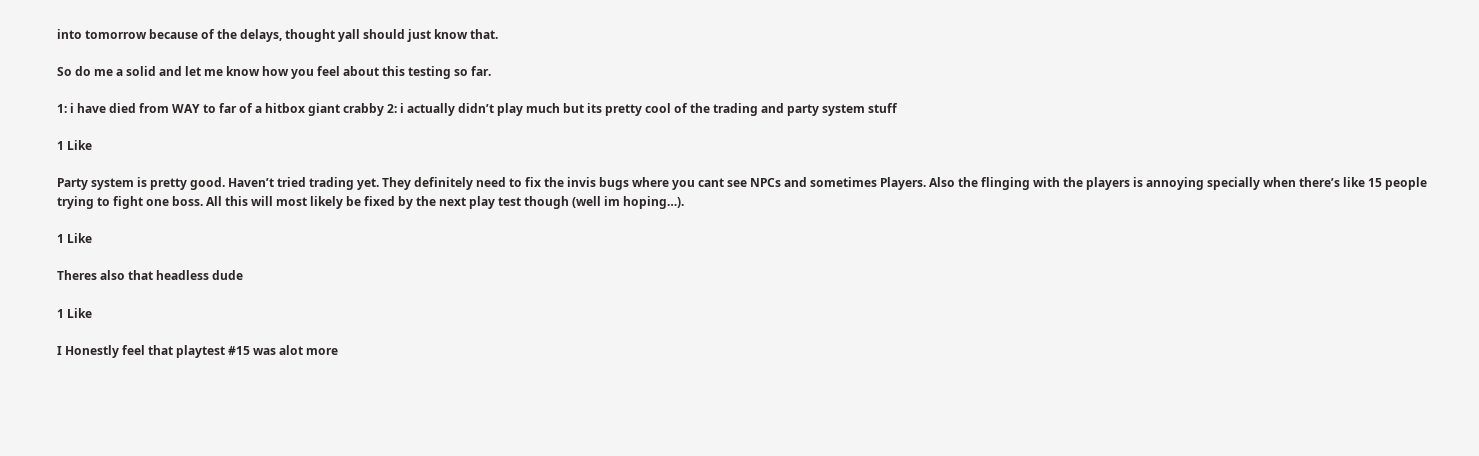into tomorrow because of the delays, thought yall should just know that.

So do me a solid and let me know how you feel about this testing so far.

1: i have died from WAY to far of a hitbox giant crabby 2: i actually didn’t play much but its pretty cool of the trading and party system stuff

1 Like

Party system is pretty good. Haven’t tried trading yet. They definitely need to fix the invis bugs where you cant see NPCs and sometimes Players. Also the flinging with the players is annoying specially when there’s like 15 people trying to fight one boss. All this will most likely be fixed by the next play test though (well im hoping…).

1 Like

Theres also that headless dude

1 Like

I Honestly feel that playtest #15 was alot more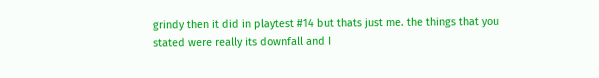grindy then it did in playtest #14 but thats just me. the things that you stated were really its downfall and I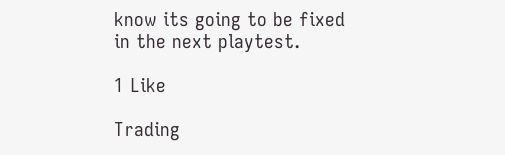know its going to be fixed in the next playtest.

1 Like

Trading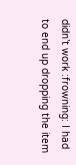didn’t work :frowning: I had to end up dropping the item